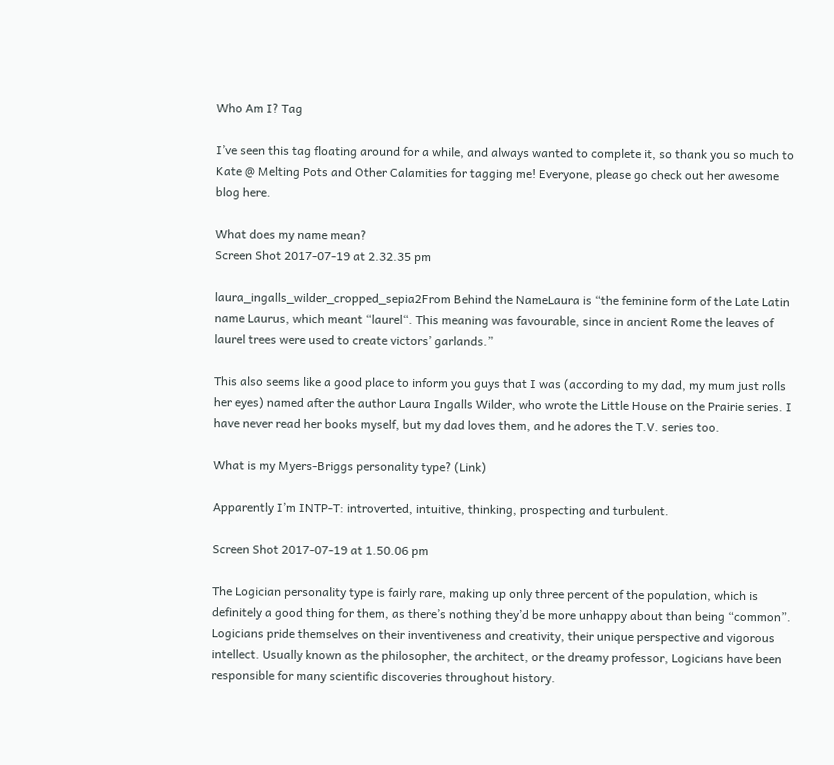Who Am I? Tag

I’ve seen this tag floating around for a while, and always wanted to complete it, so thank you so much to Kate @ Melting Pots and Other Calamities for tagging me! Everyone, please go check out her awesome blog here.

What does my name mean?
Screen Shot 2017-07-19 at 2.32.35 pm

laura_ingalls_wilder_cropped_sepia2From Behind the NameLaura is “the feminine form of the Late Latin name Laurus, which meant “laurel“. This meaning was favourable, since in ancient Rome the leaves of laurel trees were used to create victors’ garlands.”

This also seems like a good place to inform you guys that I was (according to my dad, my mum just rolls her eyes) named after the author Laura Ingalls Wilder, who wrote the Little House on the Prairie series. I have never read her books myself, but my dad loves them, and he adores the T.V. series too.

What is my Myers-Briggs personality type? (Link)

Apparently I’m INTP-T: introverted, intuitive, thinking, prospecting and turbulent.

Screen Shot 2017-07-19 at 1.50.06 pm

The Logician personality type is fairly rare, making up only three percent of the population, which is definitely a good thing for them, as there’s nothing they’d be more unhappy about than being “common”. Logicians pride themselves on their inventiveness and creativity, their unique perspective and vigorous intellect. Usually known as the philosopher, the architect, or the dreamy professor, Logicians have been responsible for many scientific discoveries throughout history.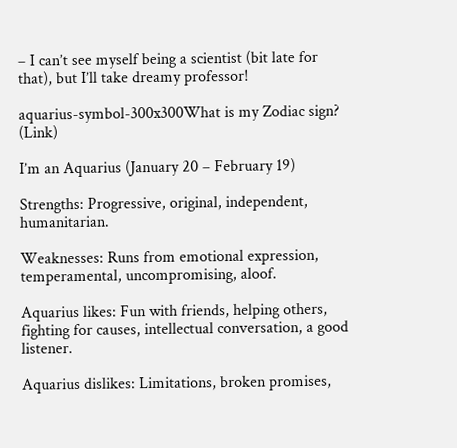– I can’t see myself being a scientist (bit late for that), but I’ll take dreamy professor!

aquarius-symbol-300x300What is my Zodiac sign? (Link)

I’m an Aquarius (January 20 – February 19)

Strengths: Progressive, original, independent, humanitarian.

Weaknesses: Runs from emotional expression, temperamental, uncompromising, aloof.

Aquarius likes: Fun with friends, helping others, fighting for causes, intellectual conversation, a good listener.

Aquarius dislikes: Limitations, broken promises,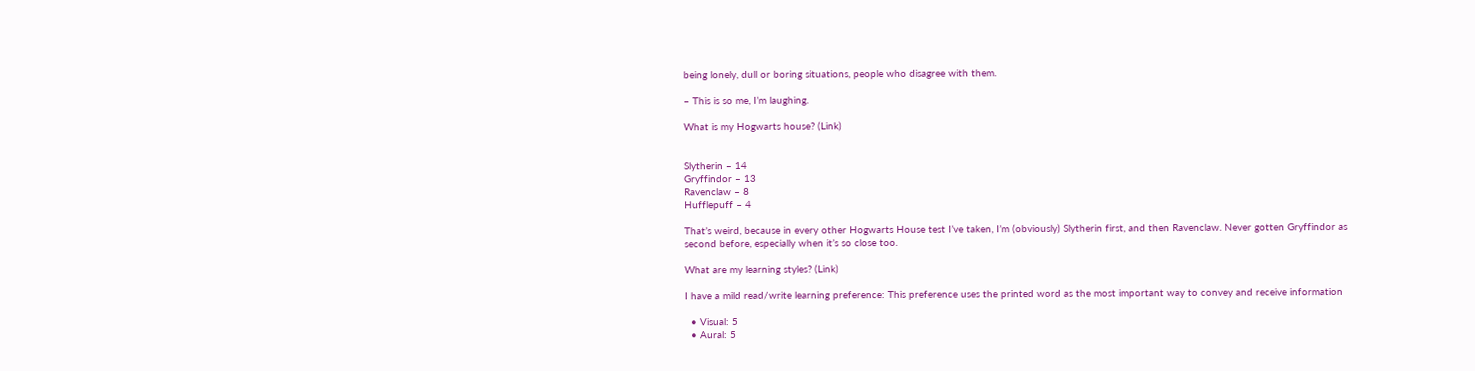being lonely, dull or boring situations, people who disagree with them.

– This is so me, I’m laughing.

What is my Hogwarts house? (Link)


Slytherin – 14
Gryffindor – 13
Ravenclaw – 8
Hufflepuff – 4

That’s weird, because in every other Hogwarts House test I’ve taken, I’m (obviously) Slytherin first, and then Ravenclaw. Never gotten Gryffindor as second before, especially when it’s so close too.

What are my learning styles? (Link)

I have a mild read/write learning preference: This preference uses the printed word as the most important way to convey and receive information

  • Visual: 5
  • Aural: 5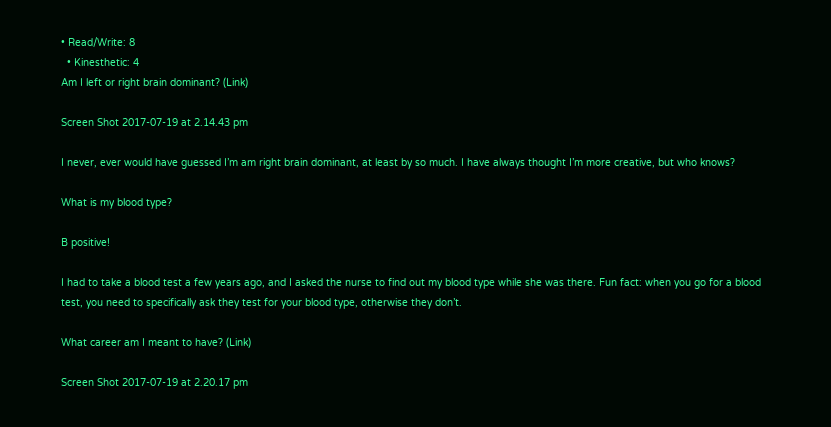• Read/Write: 8
  • Kinesthetic: 4
Am I left or right brain dominant? (Link)

Screen Shot 2017-07-19 at 2.14.43 pm

I never, ever would have guessed I’m am right brain dominant, at least by so much. I have always thought I’m more creative, but who knows?

What is my blood type?

B positive!

I had to take a blood test a few years ago, and I asked the nurse to find out my blood type while she was there. Fun fact: when you go for a blood test, you need to specifically ask they test for your blood type, otherwise they don’t.

What career am I meant to have? (Link)

Screen Shot 2017-07-19 at 2.20.17 pm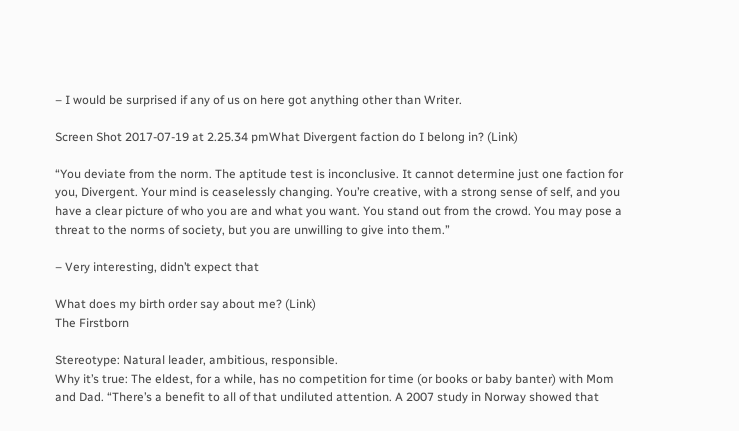– I would be surprised if any of us on here got anything other than Writer.

Screen Shot 2017-07-19 at 2.25.34 pmWhat Divergent faction do I belong in? (Link)

“You deviate from the norm. The aptitude test is inconclusive. It cannot determine just one faction for you, Divergent. Your mind is ceaselessly changing. You’re creative, with a strong sense of self, and you have a clear picture of who you are and what you want. You stand out from the crowd. You may pose a threat to the norms of society, but you are unwilling to give into them.”

– Very interesting, didn’t expect that

What does my birth order say about me? (Link)
The Firstborn

Stereotype: Natural leader, ambitious, responsible.
Why it’s true: The eldest, for a while, has no competition for time (or books or baby banter) with Mom and Dad. “There’s a benefit to all of that undiluted attention. A 2007 study in Norway showed that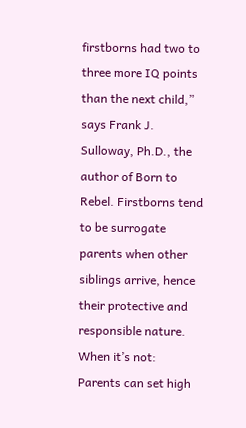firstborns had two to three more IQ points than the next child,” says Frank J. Sulloway, Ph.D., the author of Born to Rebel. Firstborns tend to be surrogate parents when other siblings arrive, hence their protective and responsible nature.
When it’s not: Parents can set high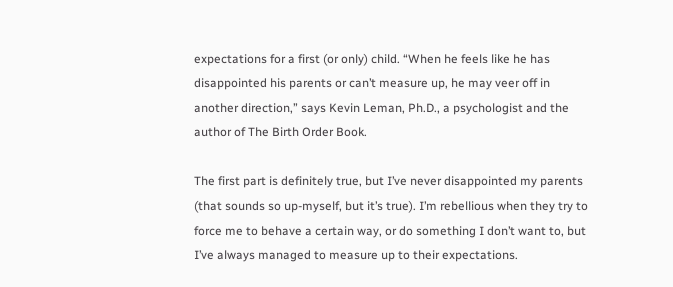expectations for a first (or only) child. “When he feels like he has disappointed his parents or can’t measure up, he may veer off in another direction,” says Kevin Leman, Ph.D., a psychologist and the author of The Birth Order Book.

The first part is definitely true, but I’ve never disappointed my parents (that sounds so up-myself, but it’s true). I’m rebellious when they try to force me to behave a certain way, or do something I don’t want to, but I’ve always managed to measure up to their expectations.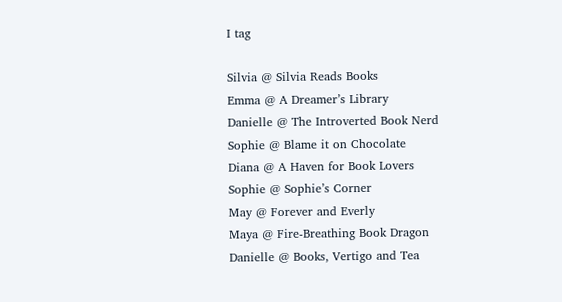I tag

Silvia @ Silvia Reads Books
Emma @ A Dreamer’s Library
Danielle @ The Introverted Book Nerd
Sophie @ Blame it on Chocolate
Diana @ A Haven for Book Lovers
Sophie @ Sophie’s Corner
May @ Forever and Everly
Maya @ Fire-Breathing Book Dragon
Danielle @ Books, Vertigo and Tea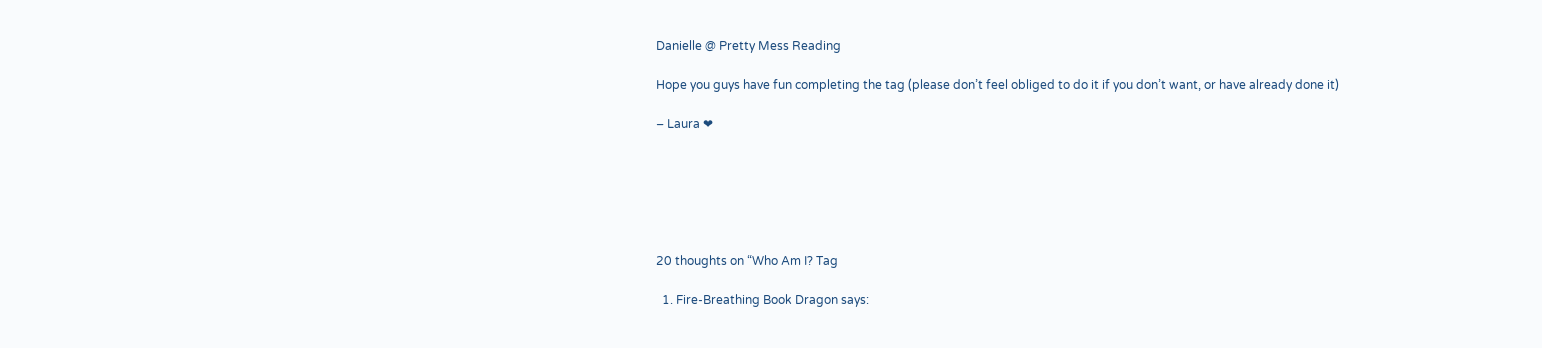Danielle @ Pretty Mess Reading

Hope you guys have fun completing the tag (please don’t feel obliged to do it if you don’t want, or have already done it)

– Laura ❤






20 thoughts on “Who Am I? Tag

  1. Fire-Breathing Book Dragon says: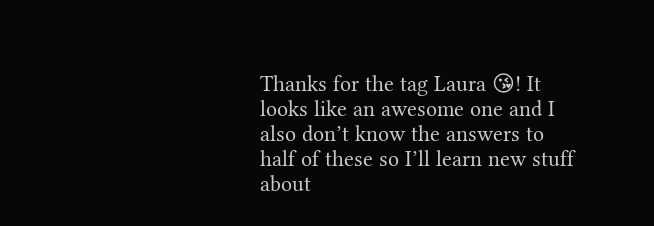Thanks for the tag Laura 😘! It looks like an awesome one and I also don’t know the answers to half of these so I’ll learn new stuff about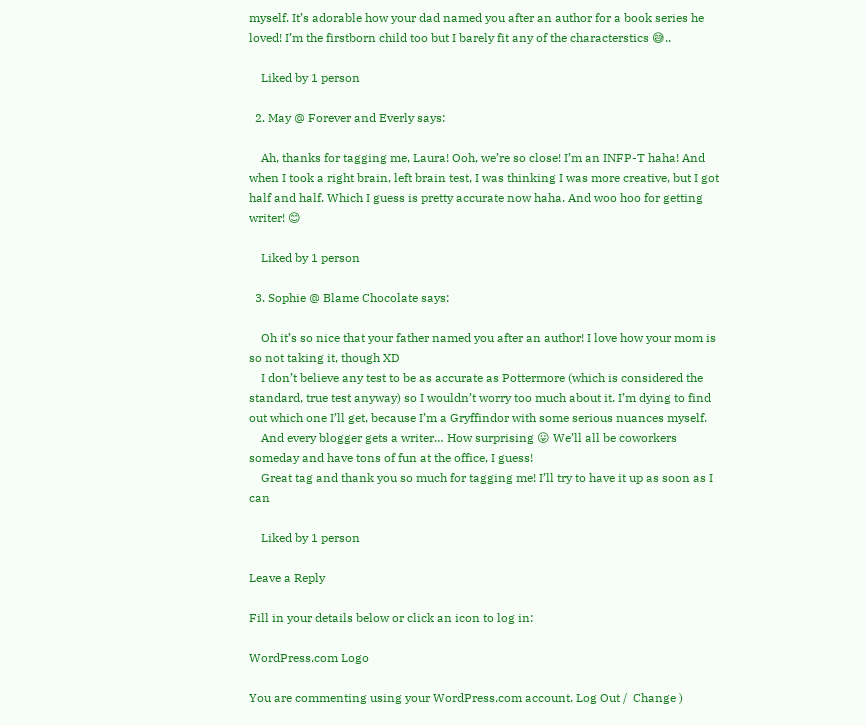myself. It’s adorable how your dad named you after an author for a book series he loved! I’m the firstborn child too but I barely fit any of the characterstics 😅..

    Liked by 1 person

  2. May @ Forever and Everly says:

    Ah, thanks for tagging me, Laura! Ooh, we’re so close! I’m an INFP-T haha! And when I took a right brain, left brain test, I was thinking I was more creative, but I got half and half. Which I guess is pretty accurate now haha. And woo hoo for getting writer! 😊

    Liked by 1 person

  3. Sophie @ Blame Chocolate says:

    Oh it’s so nice that your father named you after an author! I love how your mom is so not taking it, though XD
    I don’t believe any test to be as accurate as Pottermore (which is considered the standard, true test anyway) so I wouldn’t worry too much about it. I’m dying to find out which one I’ll get, because I’m a Gryffindor with some serious nuances myself.
    And every blogger gets a writer… How surprising 😛 We’ll all be coworkers someday and have tons of fun at the office, I guess!
    Great tag and thank you so much for tagging me! I’ll try to have it up as soon as I can

    Liked by 1 person

Leave a Reply

Fill in your details below or click an icon to log in:

WordPress.com Logo

You are commenting using your WordPress.com account. Log Out /  Change )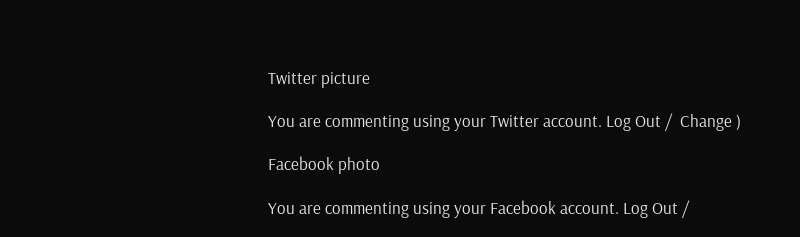Twitter picture

You are commenting using your Twitter account. Log Out /  Change )

Facebook photo

You are commenting using your Facebook account. Log Out /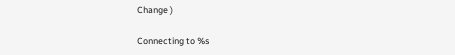Change )

Connecting to %s